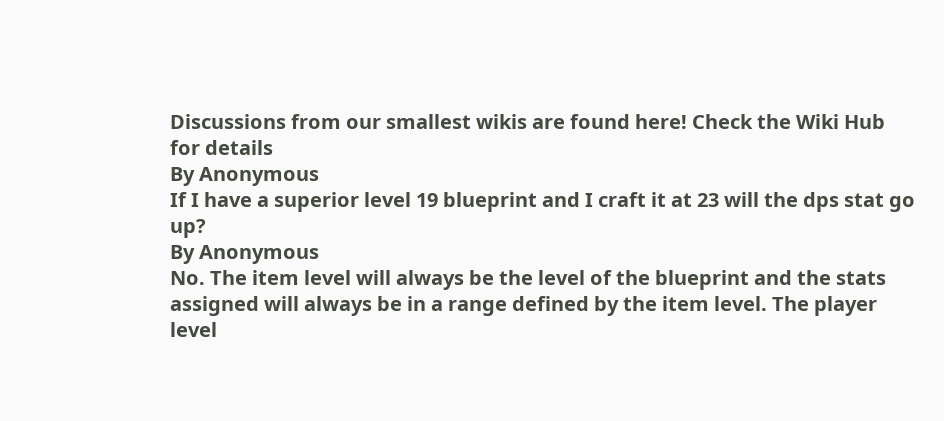Discussions from our smallest wikis are found here! Check the Wiki Hub for details
By Anonymous
If I have a superior level 19 blueprint and I craft it at 23 will the dps stat go up?
By Anonymous
No. The item level will always be the level of the blueprint and the stats assigned will always be in a range defined by the item level. The player level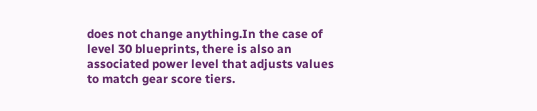does not change anything.In the case of level 30 blueprints, there is also an associated power level that adjusts values to match gear score tiers.